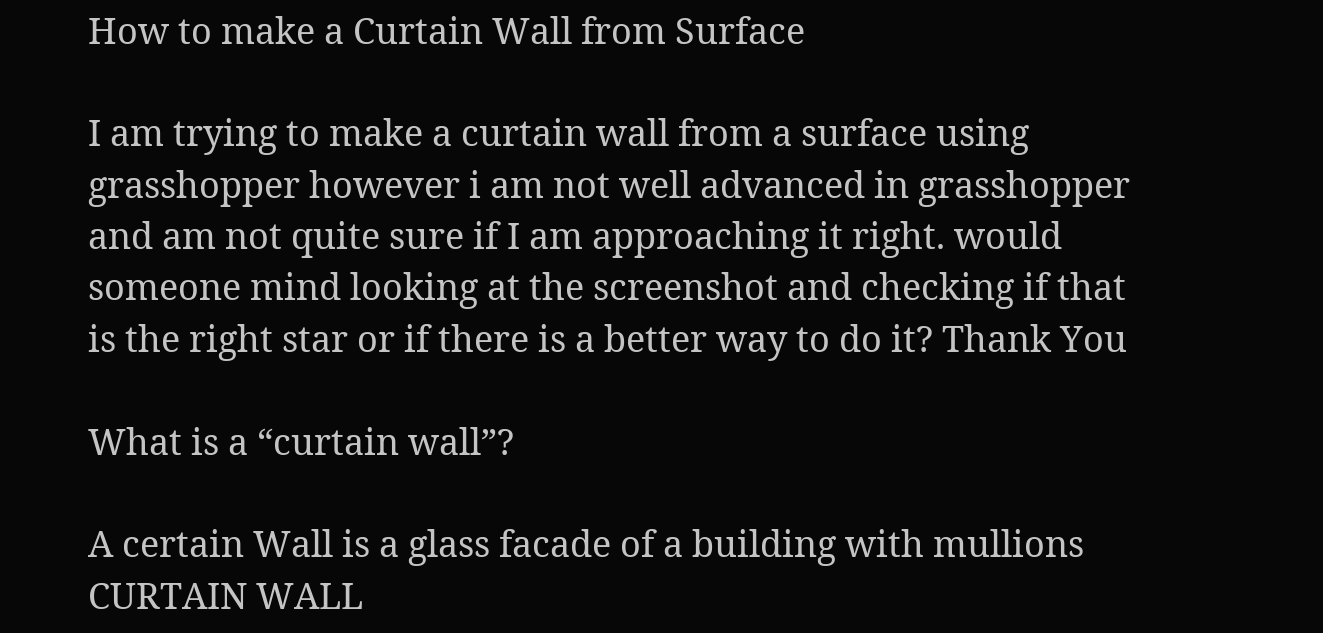How to make a Curtain Wall from Surface

I am trying to make a curtain wall from a surface using grasshopper however i am not well advanced in grasshopper and am not quite sure if I am approaching it right. would someone mind looking at the screenshot and checking if that is the right star or if there is a better way to do it? Thank You

What is a “curtain wall”?

A certain Wall is a glass facade of a building with mullions CURTAIN WALL